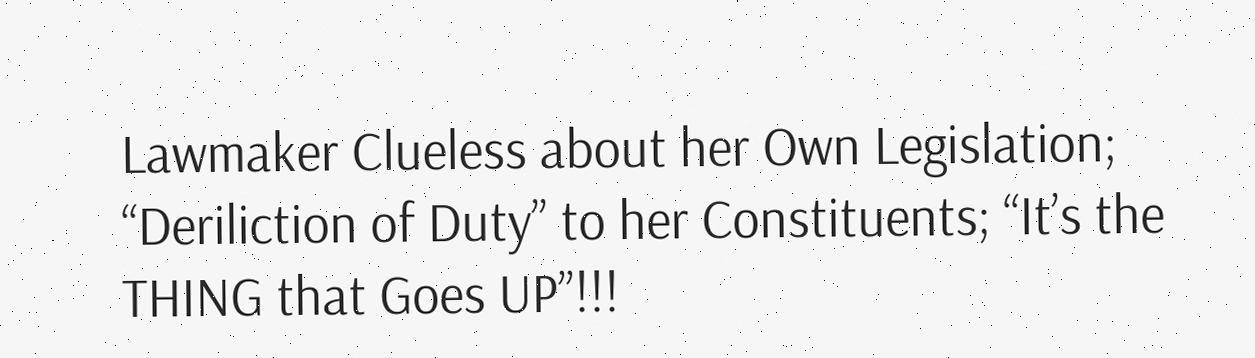Lawmaker Clueless about her Own Legislation; “Deriliction of Duty” to her Constituents; “It’s the THING that Goes UP”!!!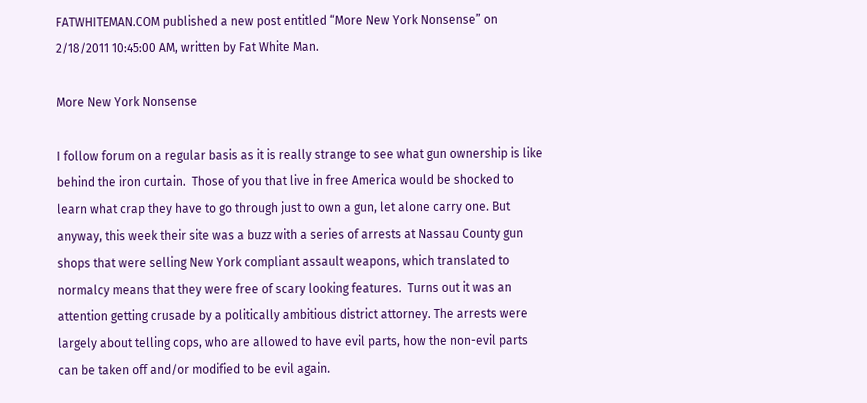FATWHITEMAN.COM published a new post entitled “More New York Nonsense” on 2/18/2011 10:45:00 AM, written by Fat White Man.

More New York Nonsense

I follow forum on a regular basis as it is really strange to see what gun ownership is like behind the iron curtain.  Those of you that live in free America would be shocked to learn what crap they have to go through just to own a gun, let alone carry one. But anyway, this week their site was a buzz with a series of arrests at Nassau County gun shops that were selling New York compliant assault weapons, which translated to normalcy means that they were free of scary looking features.  Turns out it was an attention getting crusade by a politically ambitious district attorney. The arrests were largely about telling cops, who are allowed to have evil parts, how the non-evil parts can be taken off and/or modified to be evil again.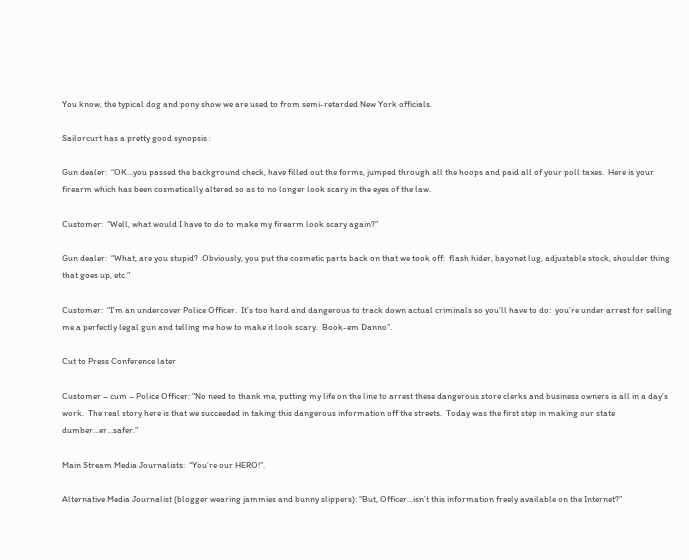You know, the typical dog and pony show we are used to from semi-retarded New York officials.

Sailorcurt has a pretty good synopsis :

Gun dealer:  “OK…you passed the background check, have filled out the forms, jumped through all the hoops and paid all of your poll taxes.  Here is your firearm which has been cosmetically altered so as to no longer look scary in the eyes of the law.

Customer:  “Well, what would I have to do to make my firearm look scary again?”

Gun dealer:  “What, are you stupid?  Obviously, you put the cosmetic parts back on that we took off:  flash hider, bayonet lug, adjustable stock, shoulder thing that goes up, etc.”

Customer:  “I’m an undercover Police Officer.  It’s too hard and dangerous to track down actual criminals so you’ll have to do:  you’re under arrest for selling me a perfectly legal gun and telling me how to make it look scary.  Book-em Danno”.

Cut to Press Conference later

Customer – cum – Police Officer: “No need to thank me, putting my life on the line to arrest these dangerous store clerks and business owners is all in a day’s work.  The real story here is that we succeeded in taking this dangerous information off the streets.  Today was the first step in making our state dumber…er…safer.”

Main Stream Media Journalists:  “You’re our HERO!”.

Alternative Media Journalist (blogger wearing jammies and bunny slippers): “But, Officer…isn’t this information freely available on the Internet?”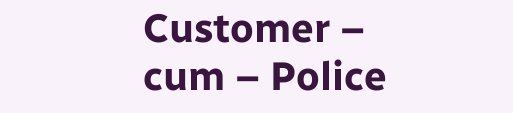Customer – cum – Police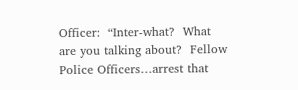Officer:  “Inter-what?  What are you talking about?  Fellow Police Officers…arrest that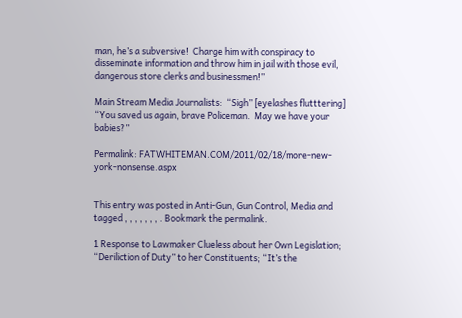man, he’s a subversive!  Charge him with conspiracy to disseminate information and throw him in jail with those evil, dangerous store clerks and businessmen!”

Main Stream Media Journalists:  “Sigh” [eyelashes flutttering] “You saved us again, brave Policeman.  May we have your babies?”

Permalink: FATWHITEMAN.COM/2011/02/18/more-new-york-nonsense.aspx


This entry was posted in Anti-Gun, Gun Control, Media and tagged , , , , , , , . Bookmark the permalink.

1 Response to Lawmaker Clueless about her Own Legislation; “Deriliction of Duty” to her Constituents; “It’s the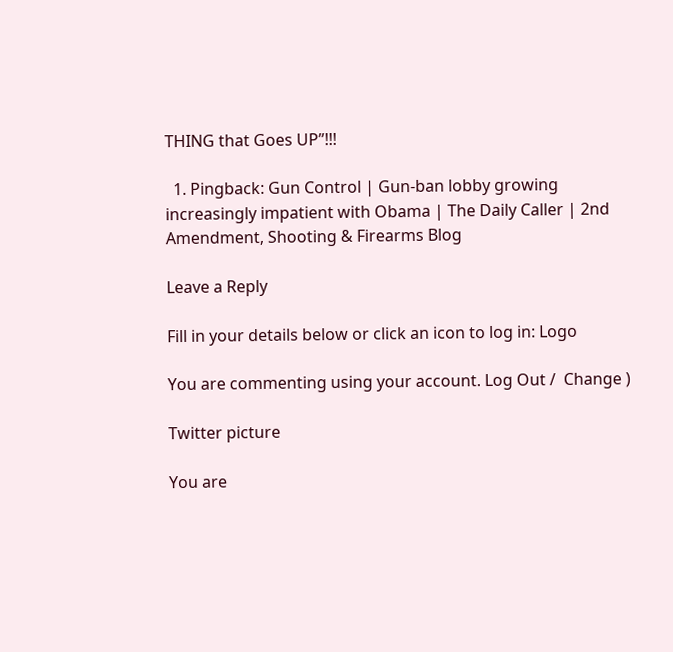THING that Goes UP”!!!

  1. Pingback: Gun Control | Gun-ban lobby growing increasingly impatient with Obama | The Daily Caller | 2nd Amendment, Shooting & Firearms Blog

Leave a Reply

Fill in your details below or click an icon to log in: Logo

You are commenting using your account. Log Out /  Change )

Twitter picture

You are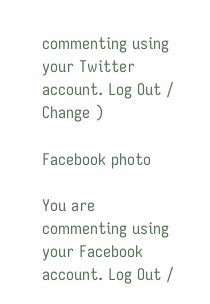commenting using your Twitter account. Log Out /  Change )

Facebook photo

You are commenting using your Facebook account. Log Out /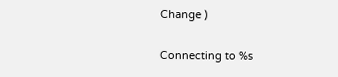Change )

Connecting to %s